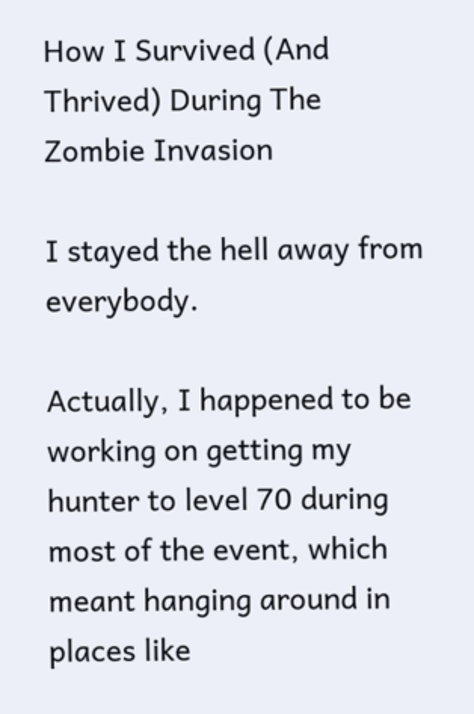How I Survived (And Thrived) During The Zombie Invasion

I stayed the hell away from everybody.

Actually, I happened to be working on getting my hunter to level 70 during most of the event, which meant hanging around in places like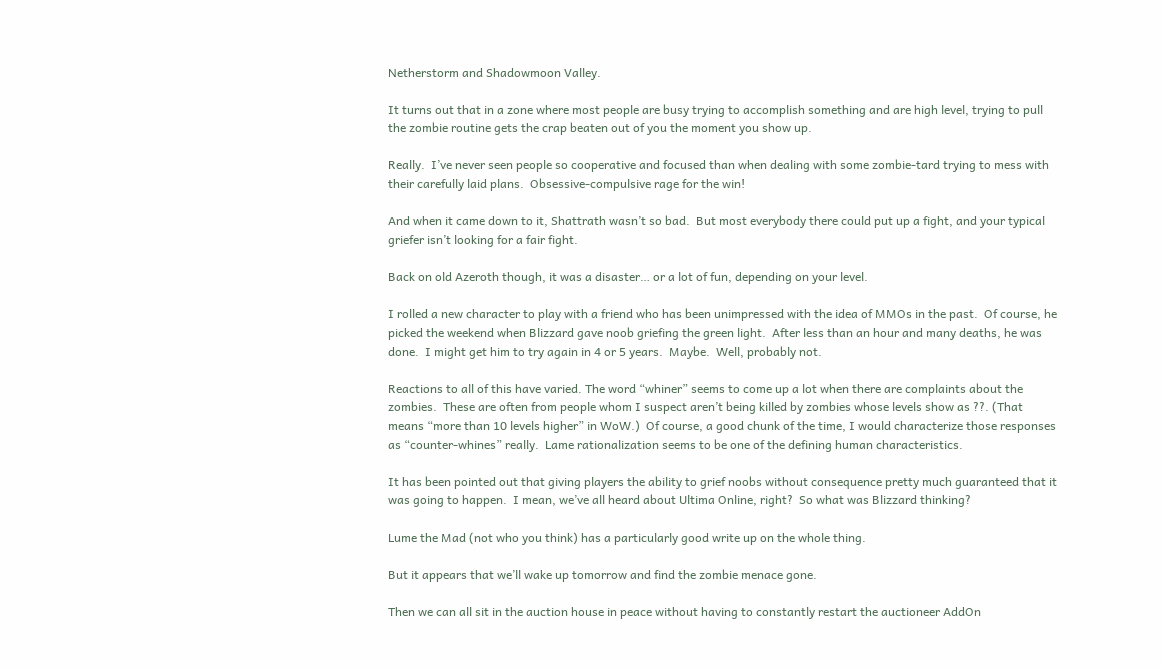Netherstorm and Shadowmoon Valley.

It turns out that in a zone where most people are busy trying to accomplish something and are high level, trying to pull the zombie routine gets the crap beaten out of you the moment you show up.

Really.  I’ve never seen people so cooperative and focused than when dealing with some zombie-tard trying to mess with their carefully laid plans.  Obsessive-compulsive rage for the win!

And when it came down to it, Shattrath wasn’t so bad.  But most everybody there could put up a fight, and your typical griefer isn’t looking for a fair fight.

Back on old Azeroth though, it was a disaster… or a lot of fun, depending on your level.

I rolled a new character to play with a friend who has been unimpressed with the idea of MMOs in the past.  Of course, he picked the weekend when Blizzard gave noob griefing the green light.  After less than an hour and many deaths, he was done.  I might get him to try again in 4 or 5 years.  Maybe.  Well, probably not.

Reactions to all of this have varied. The word “whiner” seems to come up a lot when there are complaints about the zombies.  These are often from people whom I suspect aren’t being killed by zombies whose levels show as ??. (That means “more than 10 levels higher” in WoW.)  Of course, a good chunk of the time, I would characterize those responses as “counter-whines” really.  Lame rationalization seems to be one of the defining human characteristics.

It has been pointed out that giving players the ability to grief noobs without consequence pretty much guaranteed that it was going to happen.  I mean, we’ve all heard about Ultima Online, right?  So what was Blizzard thinking?

Lume the Mad (not who you think) has a particularly good write up on the whole thing.

But it appears that we’ll wake up tomorrow and find the zombie menace gone.

Then we can all sit in the auction house in peace without having to constantly restart the auctioneer AddOn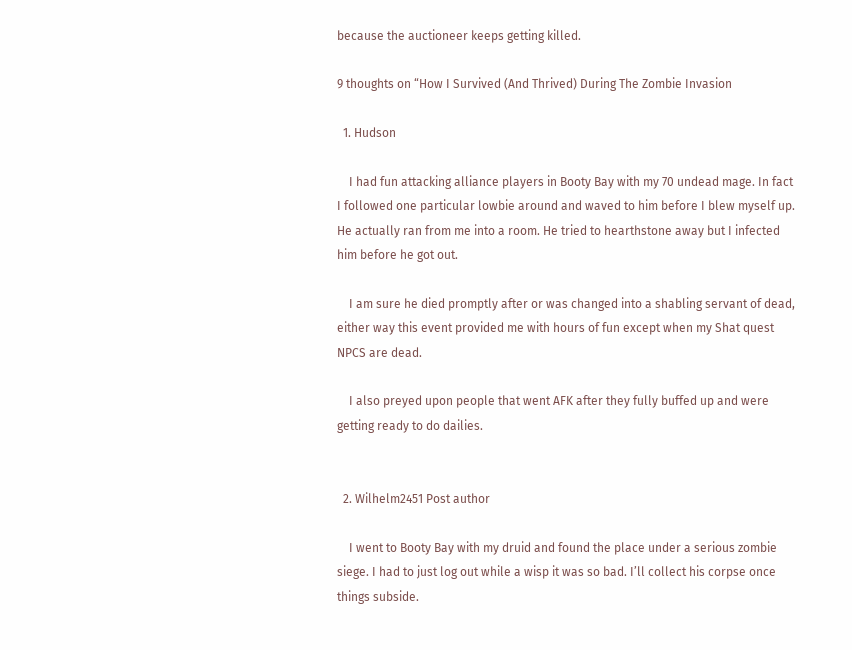because the auctioneer keeps getting killed.

9 thoughts on “How I Survived (And Thrived) During The Zombie Invasion

  1. Hudson

    I had fun attacking alliance players in Booty Bay with my 70 undead mage. In fact I followed one particular lowbie around and waved to him before I blew myself up. He actually ran from me into a room. He tried to hearthstone away but I infected him before he got out.

    I am sure he died promptly after or was changed into a shabling servant of dead, either way this event provided me with hours of fun except when my Shat quest NPCS are dead.

    I also preyed upon people that went AFK after they fully buffed up and were getting ready to do dailies.


  2. Wilhelm2451 Post author

    I went to Booty Bay with my druid and found the place under a serious zombie siege. I had to just log out while a wisp it was so bad. I’ll collect his corpse once things subside.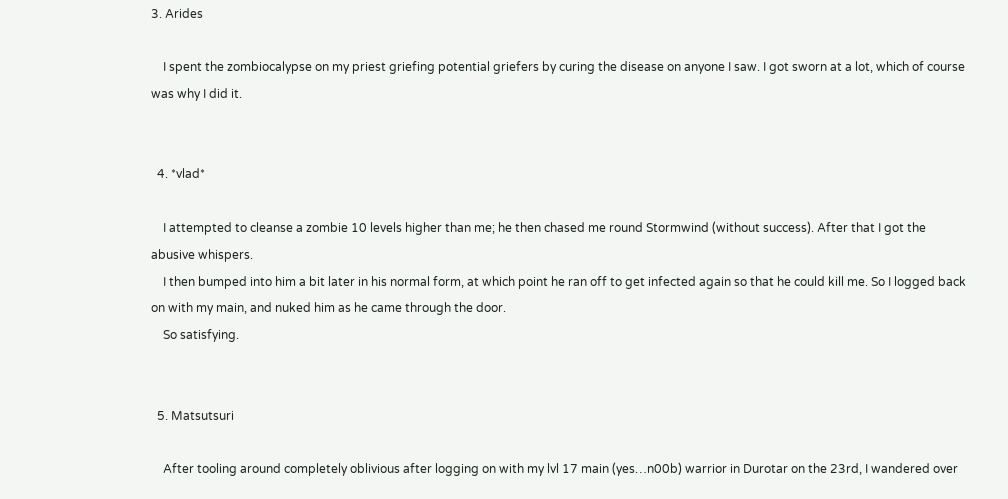3. Arides

    I spent the zombiocalypse on my priest griefing potential griefers by curing the disease on anyone I saw. I got sworn at a lot, which of course was why I did it.


  4. *vlad*

    I attempted to cleanse a zombie 10 levels higher than me; he then chased me round Stormwind (without success). After that I got the abusive whispers.
    I then bumped into him a bit later in his normal form, at which point he ran off to get infected again so that he could kill me. So I logged back on with my main, and nuked him as he came through the door.
    So satisfying.


  5. Matsutsuri

    After tooling around completely oblivious after logging on with my lvl 17 main (yes…n00b) warrior in Durotar on the 23rd, I wandered over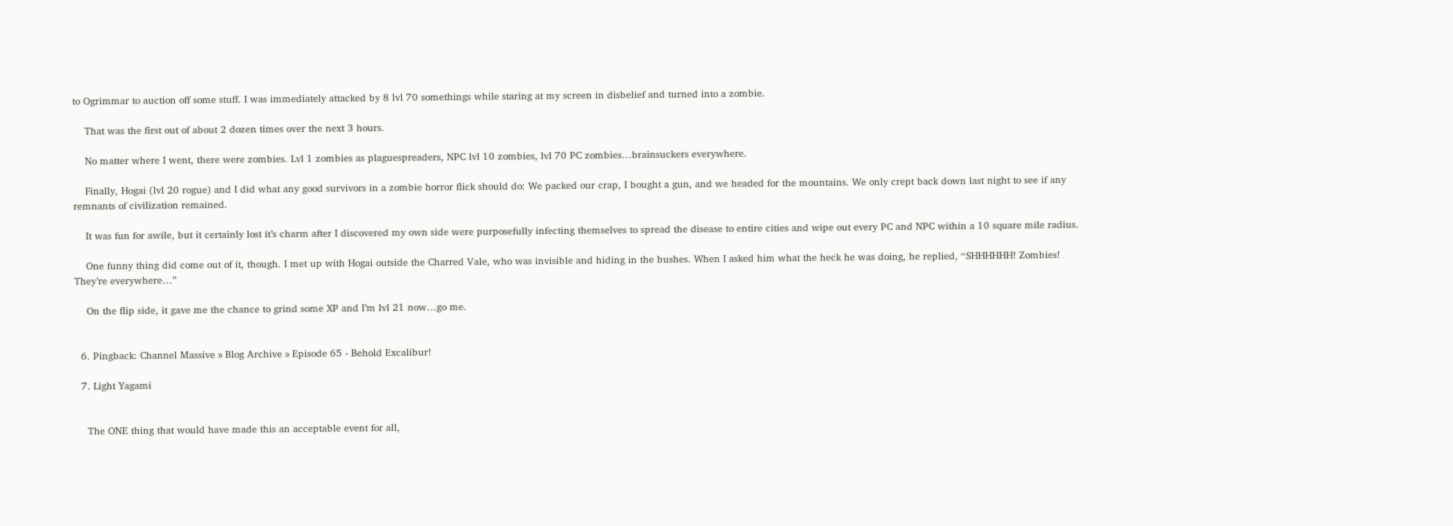to Ogrimmar to auction off some stuff. I was immediately attacked by 8 lvl 70 somethings while staring at my screen in disbelief and turned into a zombie.

    That was the first out of about 2 dozen times over the next 3 hours.

    No matter where I went, there were zombies. Lvl 1 zombies as plaguespreaders, NPC lvl 10 zombies, lvl 70 PC zombies…brainsuckers everywhere.

    Finally, Hogai (lvl 20 rogue) and I did what any good survivors in a zombie horror flick should do: We packed our crap, I bought a gun, and we headed for the mountains. We only crept back down last night to see if any remnants of civilization remained.

    It was fun for awile, but it certainly lost it’s charm after I discovered my own side were purposefully infecting themselves to spread the disease to entire cities and wipe out every PC and NPC within a 10 square mile radius.

    One funny thing did come out of it, though. I met up with Hogai outside the Charred Vale, who was invisible and hiding in the bushes. When I asked him what the heck he was doing, he replied, “SHHHHHH! Zombies! They’re everywhere…”

    On the flip side, it gave me the chance to grind some XP and I’m lvl 21 now…go me.


  6. Pingback: Channel Massive » Blog Archive » Episode 65 - Behold Excalibur!

  7. Light Yagami


    The ONE thing that would have made this an acceptable event for all,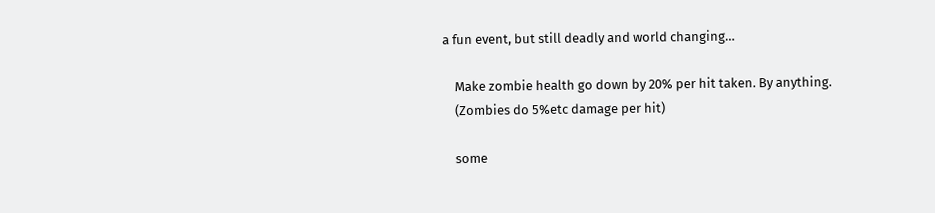a fun event, but still deadly and world changing…

    Make zombie health go down by 20% per hit taken. By anything.
    (Zombies do 5%etc damage per hit)

    some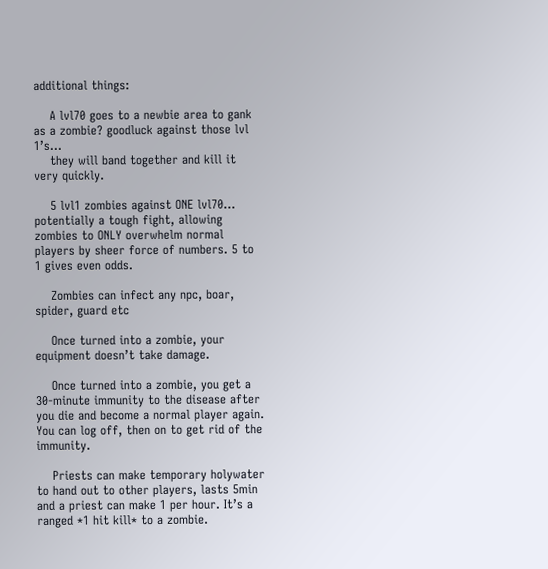additional things:

    A lvl70 goes to a newbie area to gank as a zombie? goodluck against those lvl 1’s…
    they will band together and kill it very quickly.

    5 lvl1 zombies against ONE lvl70… potentially a tough fight, allowing zombies to ONLY overwhelm normal players by sheer force of numbers. 5 to 1 gives even odds.

    Zombies can infect any npc, boar, spider, guard etc

    Once turned into a zombie, your equipment doesn’t take damage.

    Once turned into a zombie, you get a 30-minute immunity to the disease after you die and become a normal player again. You can log off, then on to get rid of the immunity.

    Priests can make temporary holywater to hand out to other players, lasts 5min and a priest can make 1 per hour. It’s a ranged *1 hit kill* to a zombie.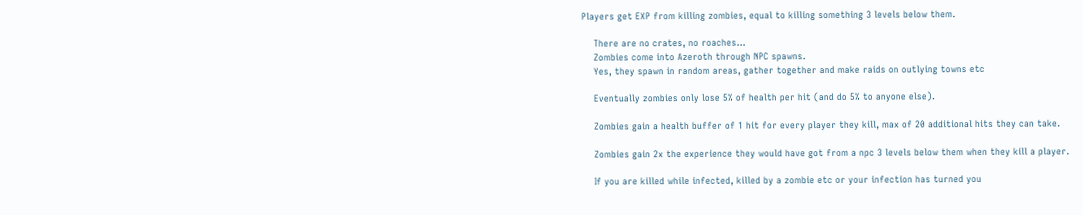Players get EXP from killing zombies, equal to killing something 3 levels below them.

    There are no crates, no roaches…
    Zombies come into Azeroth through NPC spawns.
    Yes, they spawn in random areas, gather together and make raids on outlying towns etc

    Eventually zombies only lose 5% of health per hit (and do 5% to anyone else).

    Zombies gain a health buffer of 1 hit for every player they kill, max of 20 additional hits they can take.

    Zombies gain 2x the experience they would have got from a npc 3 levels below them when they kill a player.

    If you are killed while infected, killed by a zombie etc or your infection has turned you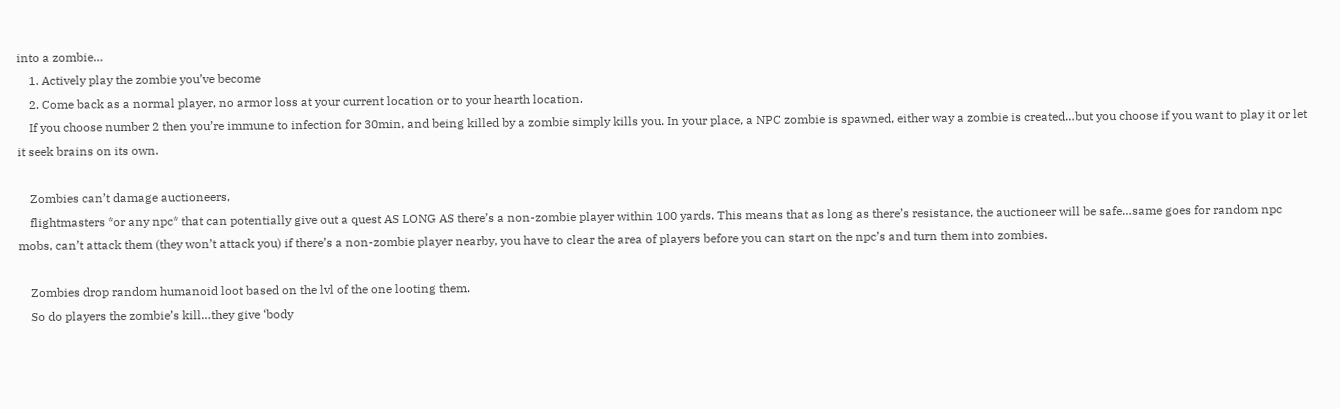into a zombie…
    1. Actively play the zombie you’ve become
    2. Come back as a normal player, no armor loss at your current location or to your hearth location.
    If you choose number 2 then you’re immune to infection for 30min, and being killed by a zombie simply kills you. In your place, a NPC zombie is spawned, either way a zombie is created…but you choose if you want to play it or let it seek brains on its own.

    Zombies can’t damage auctioneers,
    flightmasters *or any npc* that can potentially give out a quest AS LONG AS there’s a non-zombie player within 100 yards. This means that as long as there’s resistance, the auctioneer will be safe…same goes for random npc mobs, can’t attack them (they won’t attack you) if there’s a non-zombie player nearby, you have to clear the area of players before you can start on the npc’s and turn them into zombies.

    Zombies drop random humanoid loot based on the lvl of the one looting them.
    So do players the zombie’s kill…they give ‘body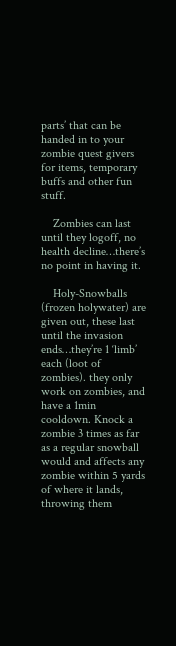parts’ that can be handed in to your zombie quest givers for items, temporary buffs and other fun stuff.

    Zombies can last until they logoff, no health decline…there’s no point in having it.

    Holy-Snowballs (frozen holywater) are given out, these last until the invasion ends…they’re 1 ‘limb’ each (loot of zombies). they only work on zombies, and have a 1min cooldown. Knock a zombie 3 times as far as a regular snowball would and affects any zombie within 5 yards of where it lands, throwing them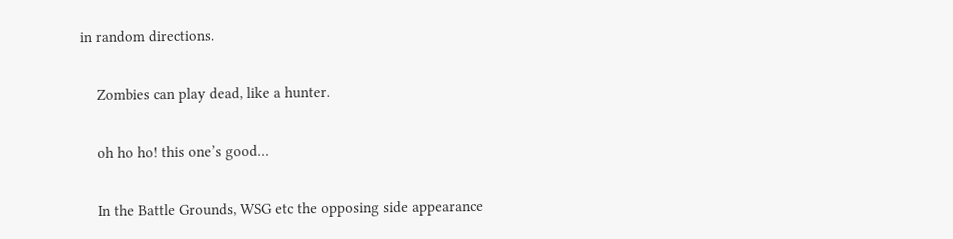in random directions.

    Zombies can play dead, like a hunter.

    oh ho ho! this one’s good…

    In the Battle Grounds, WSG etc the opposing side appearance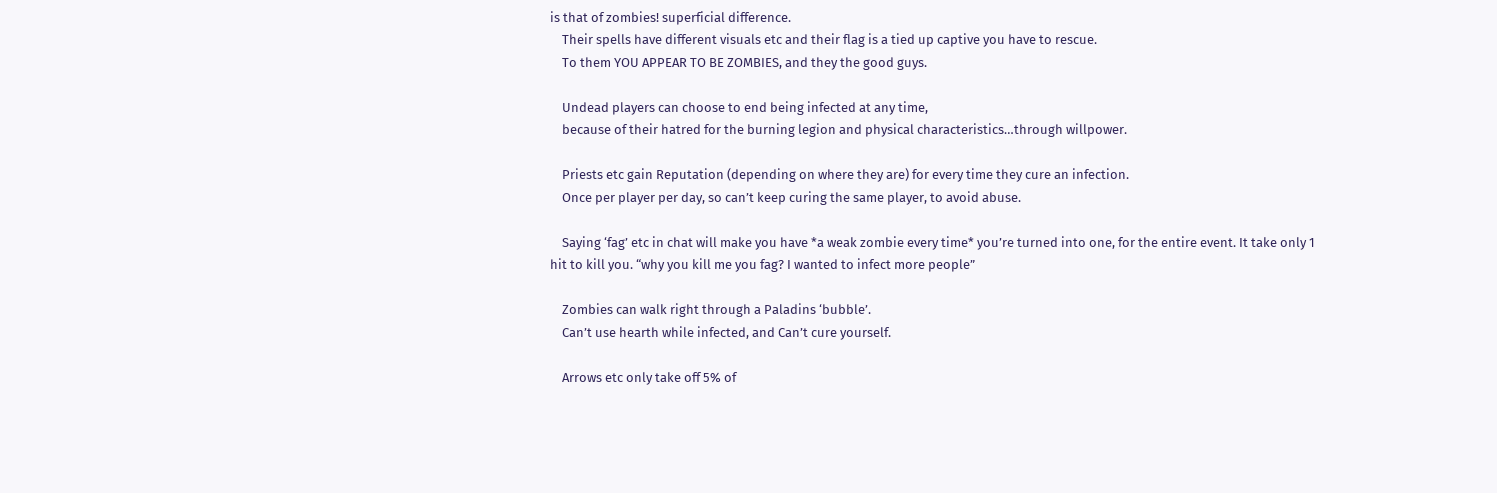is that of zombies! superficial difference.
    Their spells have different visuals etc and their flag is a tied up captive you have to rescue.
    To them YOU APPEAR TO BE ZOMBIES, and they the good guys.

    Undead players can choose to end being infected at any time,
    because of their hatred for the burning legion and physical characteristics…through willpower.

    Priests etc gain Reputation (depending on where they are) for every time they cure an infection.
    Once per player per day, so can’t keep curing the same player, to avoid abuse.

    Saying ‘fag’ etc in chat will make you have *a weak zombie every time* you’re turned into one, for the entire event. It take only 1 hit to kill you. “why you kill me you fag? I wanted to infect more people”

    Zombies can walk right through a Paladins ‘bubble’.
    Can’t use hearth while infected, and Can’t cure yourself.

    Arrows etc only take off 5% of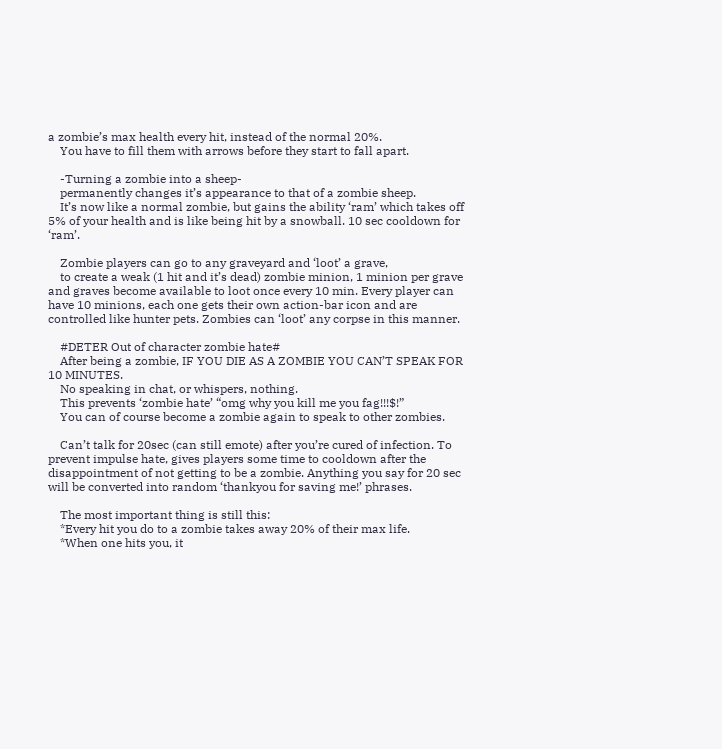a zombie’s max health every hit, instead of the normal 20%.
    You have to fill them with arrows before they start to fall apart.

    -Turning a zombie into a sheep-
    permanently changes it’s appearance to that of a zombie sheep.
    It’s now like a normal zombie, but gains the ability ‘ram’ which takes off 5% of your health and is like being hit by a snowball. 10 sec cooldown for ‘ram’.

    Zombie players can go to any graveyard and ‘loot’ a grave,
    to create a weak (1 hit and it’s dead) zombie minion, 1 minion per grave and graves become available to loot once every 10 min. Every player can have 10 minions, each one gets their own action-bar icon and are controlled like hunter pets. Zombies can ‘loot’ any corpse in this manner.

    #DETER Out of character zombie hate#
    After being a zombie, IF YOU DIE AS A ZOMBIE YOU CAN’T SPEAK FOR 10 MINUTES.
    No speaking in chat, or whispers, nothing.
    This prevents ‘zombie hate’ “omg why you kill me you fag!!!$!”
    You can of course become a zombie again to speak to other zombies.

    Can’t talk for 20sec (can still emote) after you’re cured of infection. To prevent impulse hate, gives players some time to cooldown after the disappointment of not getting to be a zombie. Anything you say for 20 sec will be converted into random ‘thankyou for saving me!’ phrases.

    The most important thing is still this:
    *Every hit you do to a zombie takes away 20% of their max life.
    *When one hits you, it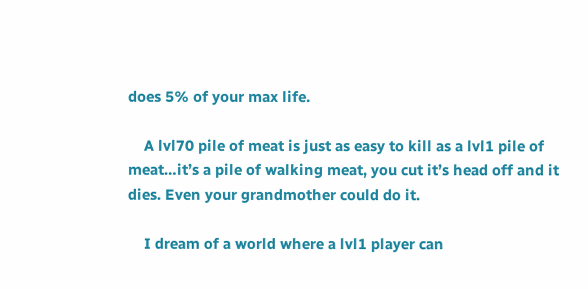does 5% of your max life.

    A lvl70 pile of meat is just as easy to kill as a lvl1 pile of meat…it’s a pile of walking meat, you cut it’s head off and it dies. Even your grandmother could do it.

    I dream of a world where a lvl1 player can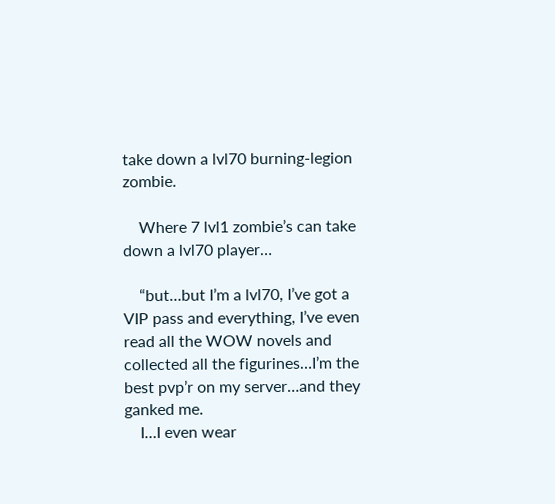take down a lvl70 burning-legion zombie.

    Where 7 lvl1 zombie’s can take down a lvl70 player…

    “but…but I’m a lvl70, I’ve got a VIP pass and everything, I’ve even read all the WOW novels and collected all the figurines…I’m the best pvp’r on my server…and they ganked me.
    I…I even wear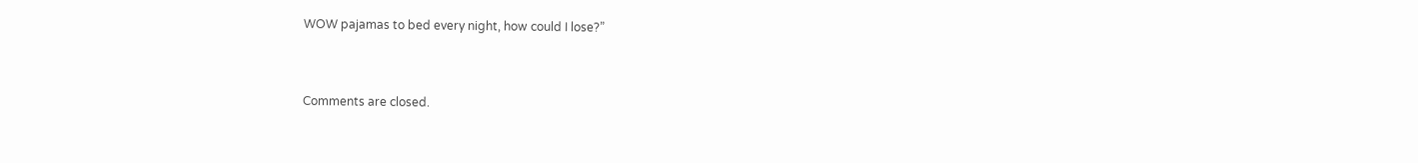WOW pajamas to bed every night, how could I lose?”


Comments are closed.